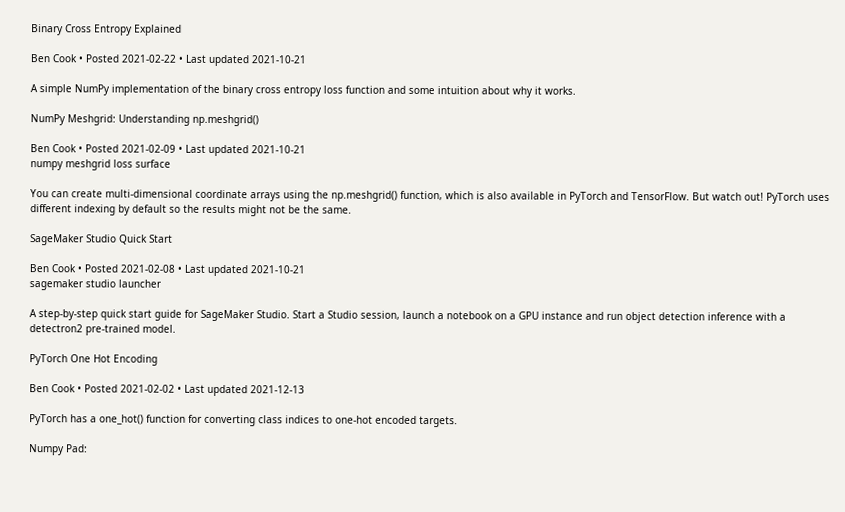Binary Cross Entropy Explained

Ben Cook • Posted 2021-02-22 • Last updated 2021-10-21

A simple NumPy implementation of the binary cross entropy loss function and some intuition about why it works.

NumPy Meshgrid: Understanding np.meshgrid()

Ben Cook • Posted 2021-02-09 • Last updated 2021-10-21
numpy meshgrid loss surface

You can create multi-dimensional coordinate arrays using the np.meshgrid() function, which is also available in PyTorch and TensorFlow. But watch out! PyTorch uses different indexing by default so the results might not be the same.

SageMaker Studio Quick Start

Ben Cook • Posted 2021-02-08 • Last updated 2021-10-21
sagemaker studio launcher

A step-by-step quick start guide for SageMaker Studio. Start a Studio session, launch a notebook on a GPU instance and run object detection inference with a detectron2 pre-trained model.

PyTorch One Hot Encoding

Ben Cook • Posted 2021-02-02 • Last updated 2021-12-13

PyTorch has a one_hot() function for converting class indices to one-hot encoded targets.

Numpy Pad: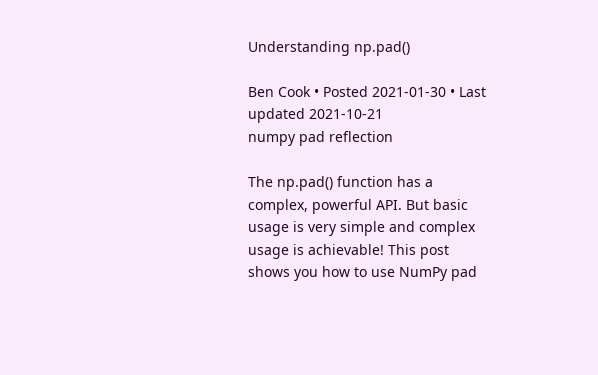Understanding np.pad()

Ben Cook • Posted 2021-01-30 • Last updated 2021-10-21
numpy pad reflection

The np.pad() function has a complex, powerful API. But basic usage is very simple and complex usage is achievable! This post shows you how to use NumPy pad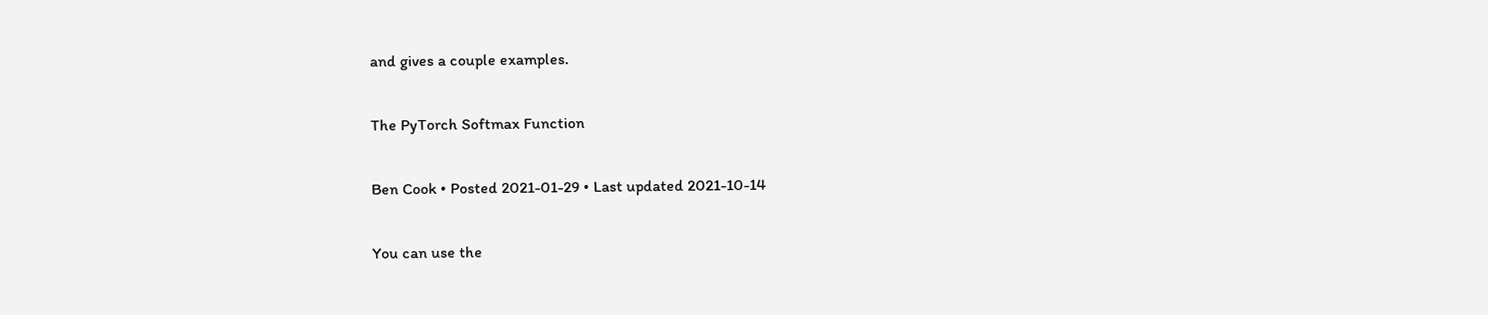and gives a couple examples.

The PyTorch Softmax Function

Ben Cook • Posted 2021-01-29 • Last updated 2021-10-14

You can use the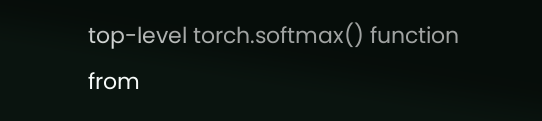top-level torch.softmax() function from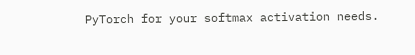PyTorch for your softmax activation needs.